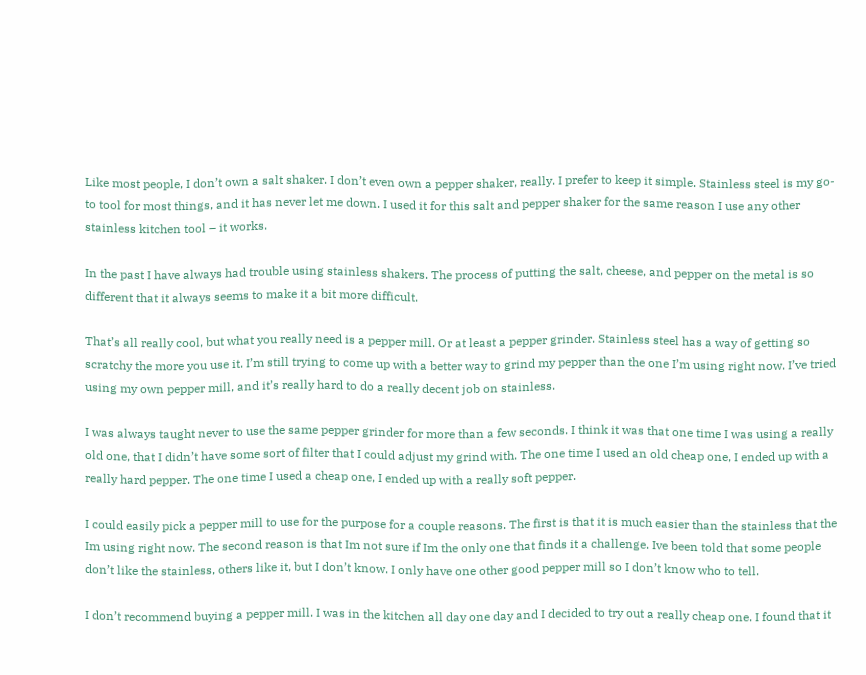Like most people, I don’t own a salt shaker. I don’t even own a pepper shaker, really. I prefer to keep it simple. Stainless steel is my go-to tool for most things, and it has never let me down. I used it for this salt and pepper shaker for the same reason I use any other stainless kitchen tool – it works.

In the past I have always had trouble using stainless shakers. The process of putting the salt, cheese, and pepper on the metal is so different that it always seems to make it a bit more difficult.

That’s all really cool, but what you really need is a pepper mill. Or at least a pepper grinder. Stainless steel has a way of getting so scratchy the more you use it. I’m still trying to come up with a better way to grind my pepper than the one I’m using right now. I’ve tried using my own pepper mill, and it’s really hard to do a really decent job on stainless.

I was always taught never to use the same pepper grinder for more than a few seconds. I think it was that one time I was using a really old one, that I didn’t have some sort of filter that I could adjust my grind with. The one time I used an old cheap one, I ended up with a really hard pepper. The one time I used a cheap one, I ended up with a really soft pepper.

I could easily pick a pepper mill to use for the purpose for a couple reasons. The first is that it is much easier than the stainless that the Im using right now. The second reason is that Im not sure if Im the only one that finds it a challenge. Ive been told that some people don’t like the stainless, others like it, but I don’t know. I only have one other good pepper mill so I don’t know who to tell.

I don’t recommend buying a pepper mill. I was in the kitchen all day one day and I decided to try out a really cheap one. I found that it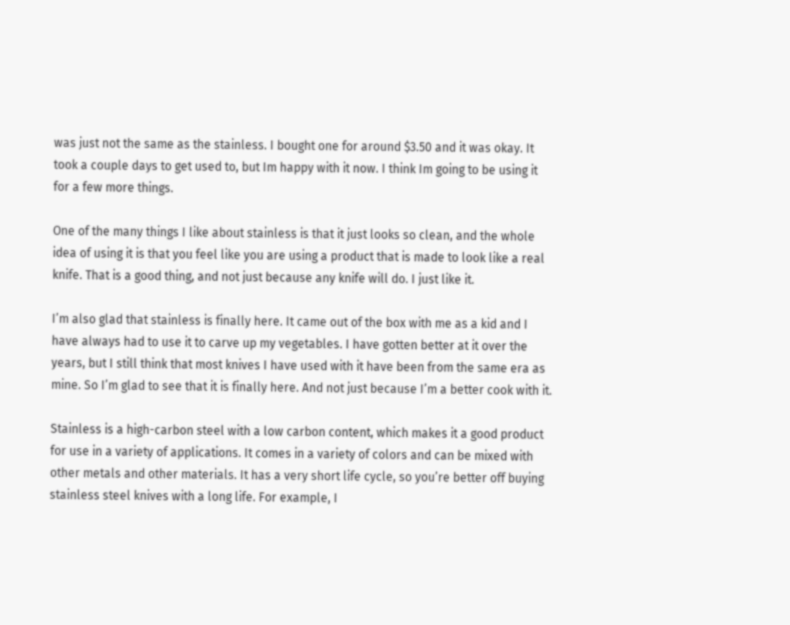was just not the same as the stainless. I bought one for around $3.50 and it was okay. It took a couple days to get used to, but Im happy with it now. I think Im going to be using it for a few more things.

One of the many things I like about stainless is that it just looks so clean, and the whole idea of using it is that you feel like you are using a product that is made to look like a real knife. That is a good thing, and not just because any knife will do. I just like it.

I’m also glad that stainless is finally here. It came out of the box with me as a kid and I have always had to use it to carve up my vegetables. I have gotten better at it over the years, but I still think that most knives I have used with it have been from the same era as mine. So I’m glad to see that it is finally here. And not just because I’m a better cook with it.

Stainless is a high-carbon steel with a low carbon content, which makes it a good product for use in a variety of applications. It comes in a variety of colors and can be mixed with other metals and other materials. It has a very short life cycle, so you’re better off buying stainless steel knives with a long life. For example, I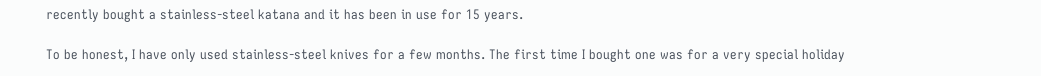recently bought a stainless-steel katana and it has been in use for 15 years.

To be honest, I have only used stainless-steel knives for a few months. The first time I bought one was for a very special holiday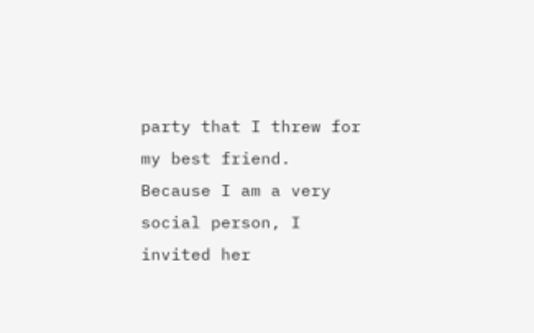party that I threw for my best friend. Because I am a very social person, I invited her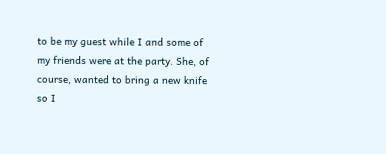to be my guest while I and some of my friends were at the party. She, of course, wanted to bring a new knife so I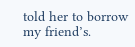told her to borrow my friend’s.